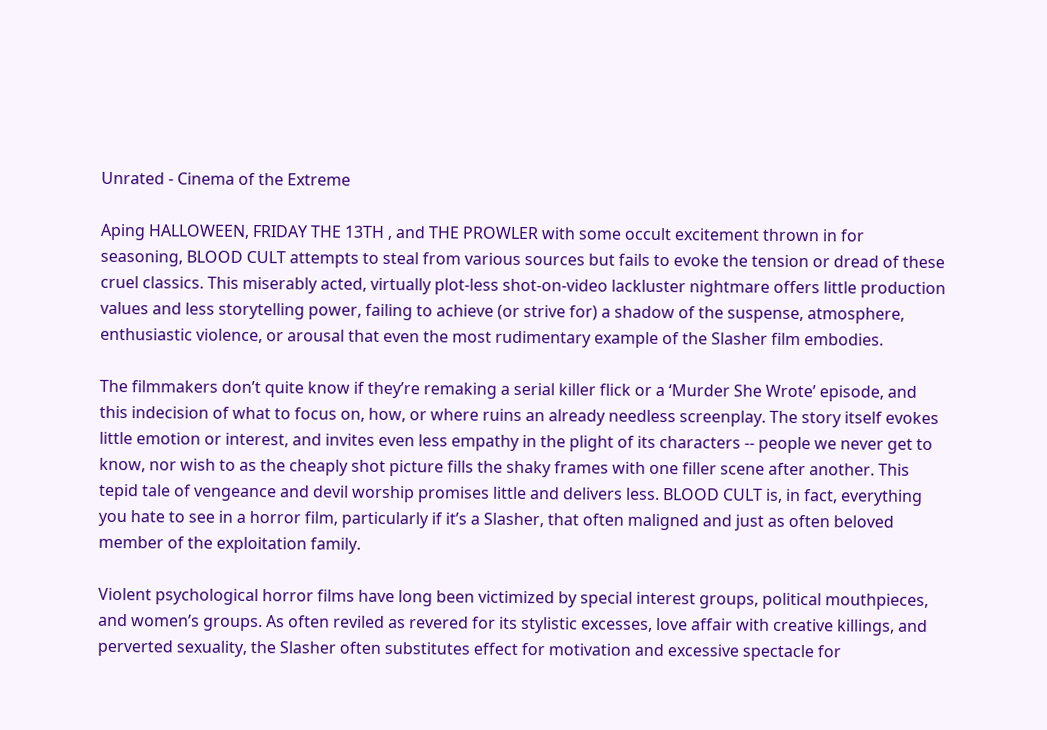Unrated - Cinema of the Extreme

Aping HALLOWEEN, FRIDAY THE 13TH , and THE PROWLER with some occult excitement thrown in for seasoning, BLOOD CULT attempts to steal from various sources but fails to evoke the tension or dread of these cruel classics. This miserably acted, virtually plot-less shot-on-video lackluster nightmare offers little production values and less storytelling power, failing to achieve (or strive for) a shadow of the suspense, atmosphere, enthusiastic violence, or arousal that even the most rudimentary example of the Slasher film embodies.

The filmmakers don’t quite know if they’re remaking a serial killer flick or a ‘Murder She Wrote’ episode, and this indecision of what to focus on, how, or where ruins an already needless screenplay. The story itself evokes little emotion or interest, and invites even less empathy in the plight of its characters -- people we never get to know, nor wish to as the cheaply shot picture fills the shaky frames with one filler scene after another. This tepid tale of vengeance and devil worship promises little and delivers less. BLOOD CULT is, in fact, everything you hate to see in a horror film, particularly if it’s a Slasher, that often maligned and just as often beloved member of the exploitation family.

Violent psychological horror films have long been victimized by special interest groups, political mouthpieces, and women’s groups. As often reviled as revered for its stylistic excesses, love affair with creative killings, and perverted sexuality, the Slasher often substitutes effect for motivation and excessive spectacle for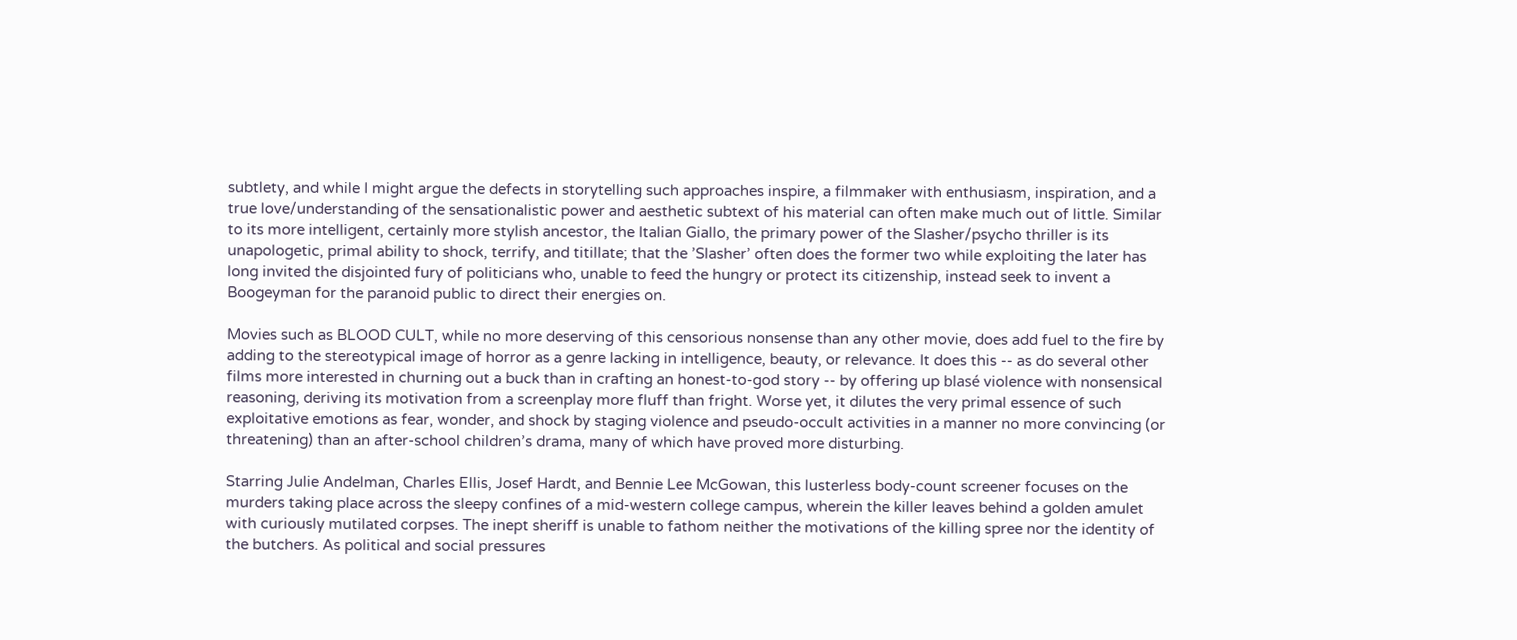subtlety, and while I might argue the defects in storytelling such approaches inspire, a filmmaker with enthusiasm, inspiration, and a true love/understanding of the sensationalistic power and aesthetic subtext of his material can often make much out of little. Similar to its more intelligent, certainly more stylish ancestor, the Italian Giallo, the primary power of the Slasher/psycho thriller is its unapologetic, primal ability to shock, terrify, and titillate; that the ’Slasher’ often does the former two while exploiting the later has long invited the disjointed fury of politicians who, unable to feed the hungry or protect its citizenship, instead seek to invent a Boogeyman for the paranoid public to direct their energies on.

Movies such as BLOOD CULT, while no more deserving of this censorious nonsense than any other movie, does add fuel to the fire by adding to the stereotypical image of horror as a genre lacking in intelligence, beauty, or relevance. It does this -- as do several other films more interested in churning out a buck than in crafting an honest-to-god story -- by offering up blasé violence with nonsensical reasoning, deriving its motivation from a screenplay more fluff than fright. Worse yet, it dilutes the very primal essence of such exploitative emotions as fear, wonder, and shock by staging violence and pseudo-occult activities in a manner no more convincing (or threatening) than an after-school children’s drama, many of which have proved more disturbing.

Starring Julie Andelman, Charles Ellis, Josef Hardt, and Bennie Lee McGowan, this lusterless body-count screener focuses on the murders taking place across the sleepy confines of a mid-western college campus, wherein the killer leaves behind a golden amulet with curiously mutilated corpses. The inept sheriff is unable to fathom neither the motivations of the killing spree nor the identity of the butchers. As political and social pressures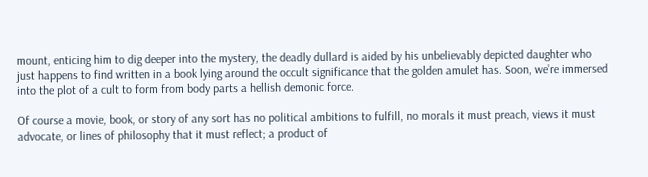mount, enticing him to dig deeper into the mystery, the deadly dullard is aided by his unbelievably depicted daughter who just happens to find written in a book lying around the occult significance that the golden amulet has. Soon, we’re immersed into the plot of a cult to form from body parts a hellish demonic force.

Of course a movie, book, or story of any sort has no political ambitions to fulfill, no morals it must preach, views it must advocate, or lines of philosophy that it must reflect; a product of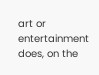art or entertainment does, on the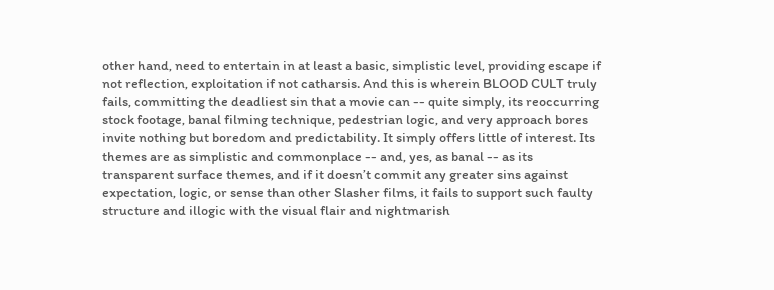other hand, need to entertain in at least a basic, simplistic level, providing escape if not reflection, exploitation if not catharsis. And this is wherein BLOOD CULT truly fails, committing the deadliest sin that a movie can -- quite simply, its reoccurring stock footage, banal filming technique, pedestrian logic, and very approach bores invite nothing but boredom and predictability. It simply offers little of interest. Its themes are as simplistic and commonplace -- and, yes, as banal -- as its transparent surface themes, and if it doesn’t commit any greater sins against expectation, logic, or sense than other Slasher films, it fails to support such faulty structure and illogic with the visual flair and nightmarish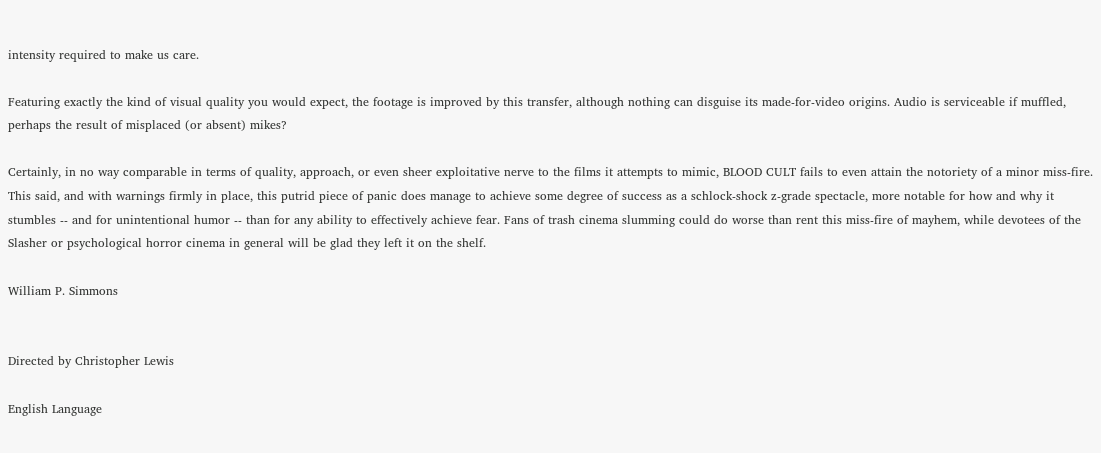intensity required to make us care.

Featuring exactly the kind of visual quality you would expect, the footage is improved by this transfer, although nothing can disguise its made-for-video origins. Audio is serviceable if muffled, perhaps the result of misplaced (or absent) mikes?

Certainly, in no way comparable in terms of quality, approach, or even sheer exploitative nerve to the films it attempts to mimic, BLOOD CULT fails to even attain the notoriety of a minor miss-fire. This said, and with warnings firmly in place, this putrid piece of panic does manage to achieve some degree of success as a schlock-shock z-grade spectacle, more notable for how and why it stumbles -- and for unintentional humor -- than for any ability to effectively achieve fear. Fans of trash cinema slumming could do worse than rent this miss-fire of mayhem, while devotees of the Slasher or psychological horror cinema in general will be glad they left it on the shelf.

William P. Simmons


Directed by Christopher Lewis

English Language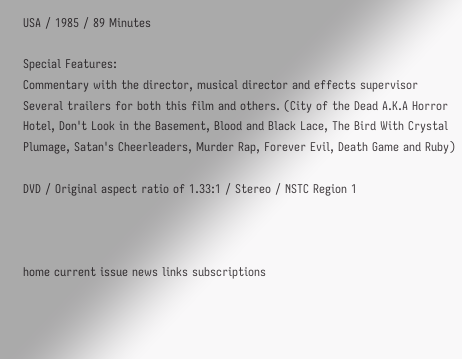USA / 1985 / 89 Minutes

Special Features:
Commentary with the director, musical director and effects supervisor
Several trailers for both this film and others. (City of the Dead A.K.A Horror Hotel, Don't Look in the Basement, Blood and Black Lace, The Bird With Crystal Plumage, Satan's Cheerleaders, Murder Rap, Forever Evil, Death Game and Ruby)

DVD / Original aspect ratio of 1.33:1 / Stereo / NSTC Region 1



home current issue news links subscriptions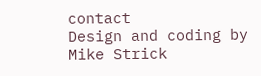contact
Design and coding by Mike Strick